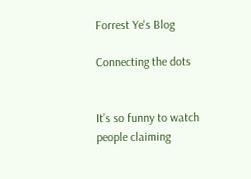Forrest Ye's Blog

Connecting the dots


It’s so funny to watch people claiming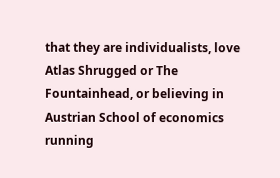that they are individualists, love Atlas Shrugged or The Fountainhead, or believing in Austrian School of economics running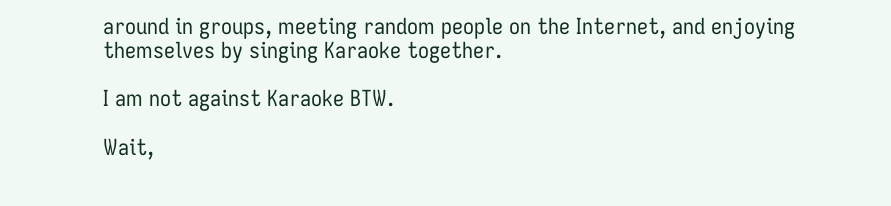around in groups, meeting random people on the Internet, and enjoying themselves by singing Karaoke together.

I am not against Karaoke BTW.

Wait,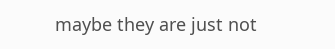maybe they are just not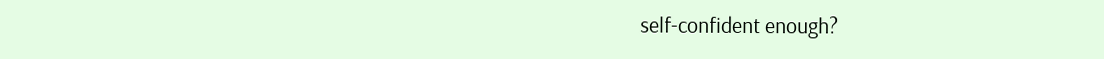self-confident enough?